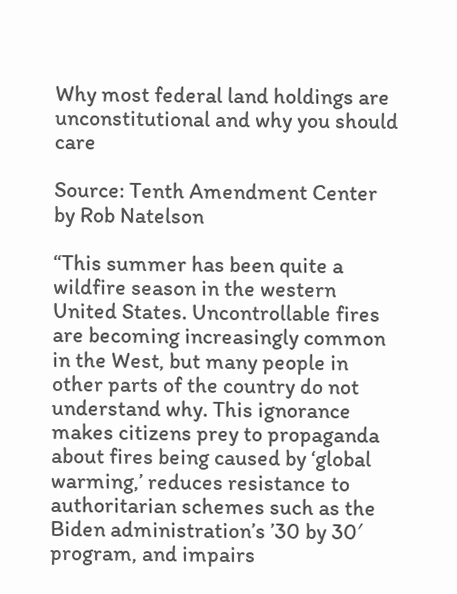Why most federal land holdings are unconstitutional and why you should care

Source: Tenth Amendment Center
by Rob Natelson

“This summer has been quite a wildfire season in the western United States. Uncontrollable fires are becoming increasingly common in the West, but many people in other parts of the country do not understand why. This ignorance makes citizens prey to propaganda about fires being caused by ‘global warming,’ reduces resistance to authoritarian schemes such as the Biden administration’s ’30 by 30′ program, and impairs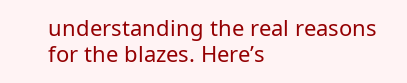understanding the real reasons for the blazes. Here’s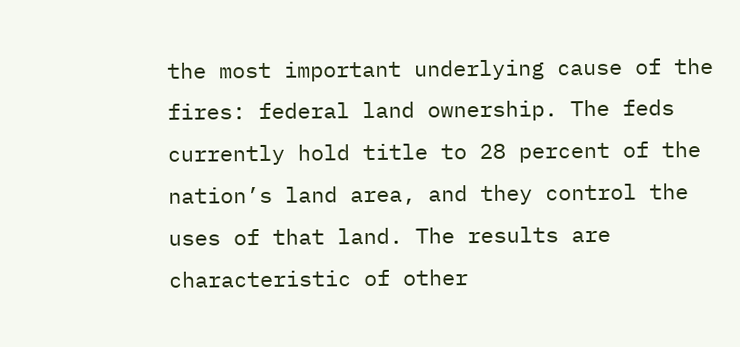the most important underlying cause of the fires: federal land ownership. The feds currently hold title to 28 percent of the nation’s land area, and they control the uses of that land. The results are characteristic of other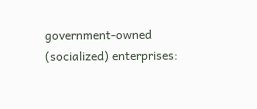government-owned (socialized) enterprises: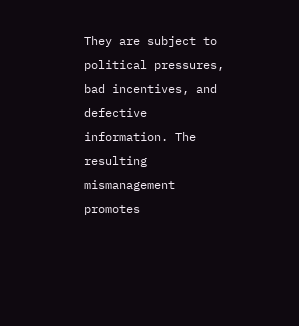They are subject to political pressures, bad incentives, and defective information. The resulting mismanagement promotes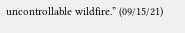uncontrollable wildfire.” (09/15/21)